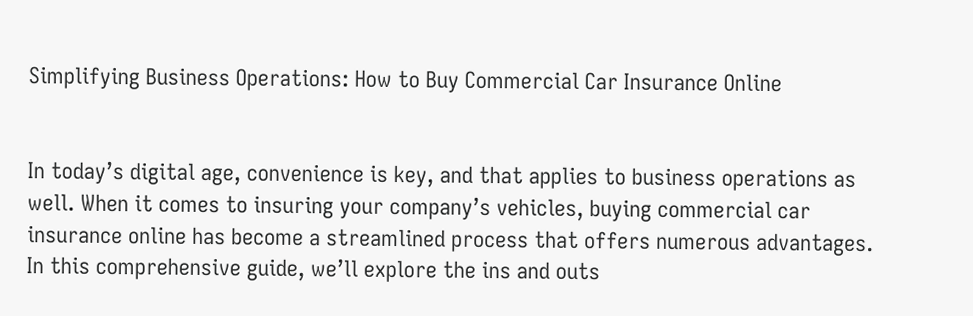Simplifying Business Operations: How to Buy Commercial Car Insurance Online


In today’s digital age, convenience is key, and that applies to business operations as well. When it comes to insuring your company’s vehicles, buying commercial car insurance online has become a streamlined process that offers numerous advantages. In this comprehensive guide, we’ll explore the ins and outs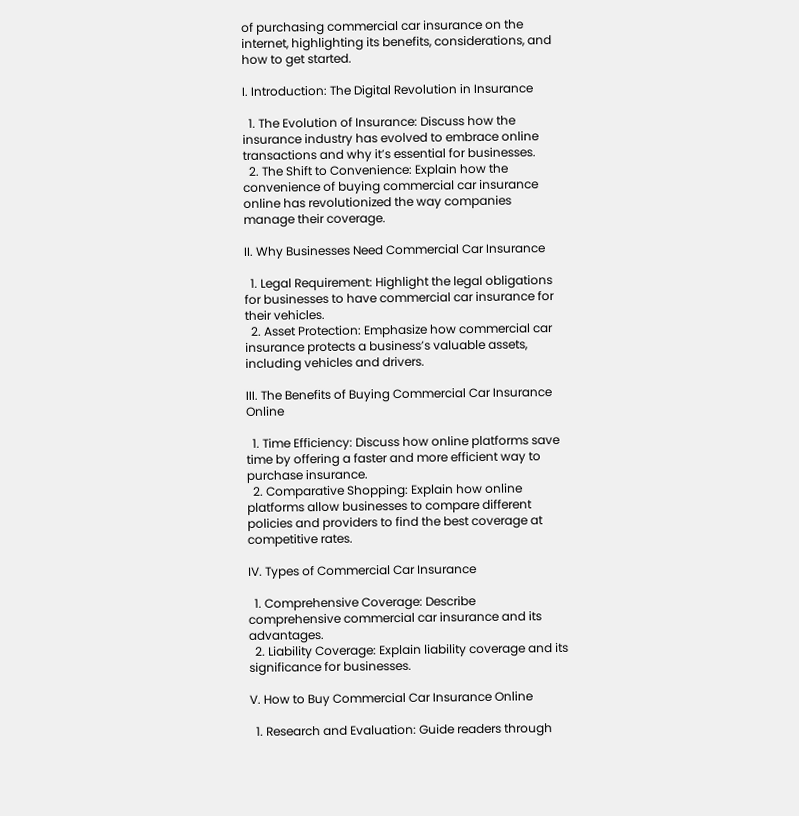of purchasing commercial car insurance on the internet, highlighting its benefits, considerations, and how to get started.

I. Introduction: The Digital Revolution in Insurance

  1. The Evolution of Insurance: Discuss how the insurance industry has evolved to embrace online transactions and why it’s essential for businesses.
  2. The Shift to Convenience: Explain how the convenience of buying commercial car insurance online has revolutionized the way companies manage their coverage.

II. Why Businesses Need Commercial Car Insurance

  1. Legal Requirement: Highlight the legal obligations for businesses to have commercial car insurance for their vehicles.
  2. Asset Protection: Emphasize how commercial car insurance protects a business’s valuable assets, including vehicles and drivers.

III. The Benefits of Buying Commercial Car Insurance Online

  1. Time Efficiency: Discuss how online platforms save time by offering a faster and more efficient way to purchase insurance.
  2. Comparative Shopping: Explain how online platforms allow businesses to compare different policies and providers to find the best coverage at competitive rates.

IV. Types of Commercial Car Insurance

  1. Comprehensive Coverage: Describe comprehensive commercial car insurance and its advantages.
  2. Liability Coverage: Explain liability coverage and its significance for businesses.

V. How to Buy Commercial Car Insurance Online

  1. Research and Evaluation: Guide readers through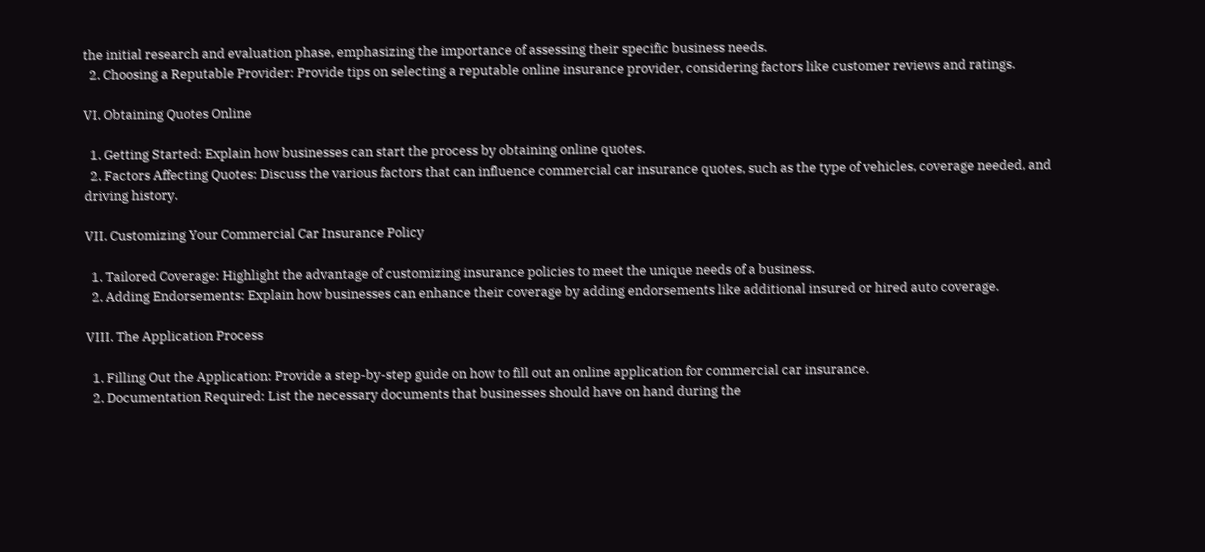the initial research and evaluation phase, emphasizing the importance of assessing their specific business needs.
  2. Choosing a Reputable Provider: Provide tips on selecting a reputable online insurance provider, considering factors like customer reviews and ratings.

VI. Obtaining Quotes Online

  1. Getting Started: Explain how businesses can start the process by obtaining online quotes.
  2. Factors Affecting Quotes: Discuss the various factors that can influence commercial car insurance quotes, such as the type of vehicles, coverage needed, and driving history.

VII. Customizing Your Commercial Car Insurance Policy

  1. Tailored Coverage: Highlight the advantage of customizing insurance policies to meet the unique needs of a business.
  2. Adding Endorsements: Explain how businesses can enhance their coverage by adding endorsements like additional insured or hired auto coverage.

VIII. The Application Process

  1. Filling Out the Application: Provide a step-by-step guide on how to fill out an online application for commercial car insurance.
  2. Documentation Required: List the necessary documents that businesses should have on hand during the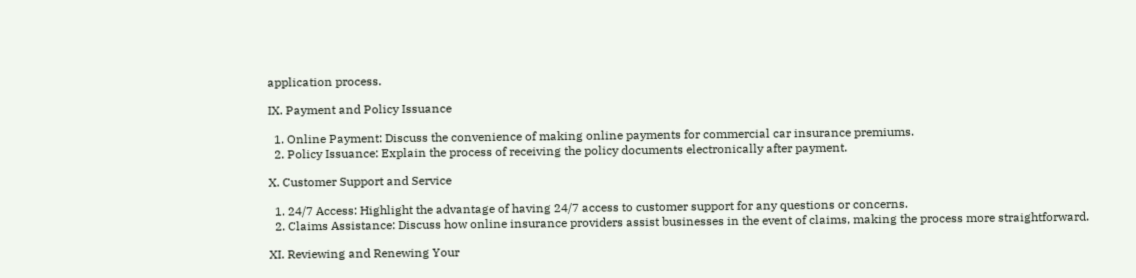application process.

IX. Payment and Policy Issuance

  1. Online Payment: Discuss the convenience of making online payments for commercial car insurance premiums.
  2. Policy Issuance: Explain the process of receiving the policy documents electronically after payment.

X. Customer Support and Service

  1. 24/7 Access: Highlight the advantage of having 24/7 access to customer support for any questions or concerns.
  2. Claims Assistance: Discuss how online insurance providers assist businesses in the event of claims, making the process more straightforward.

XI. Reviewing and Renewing Your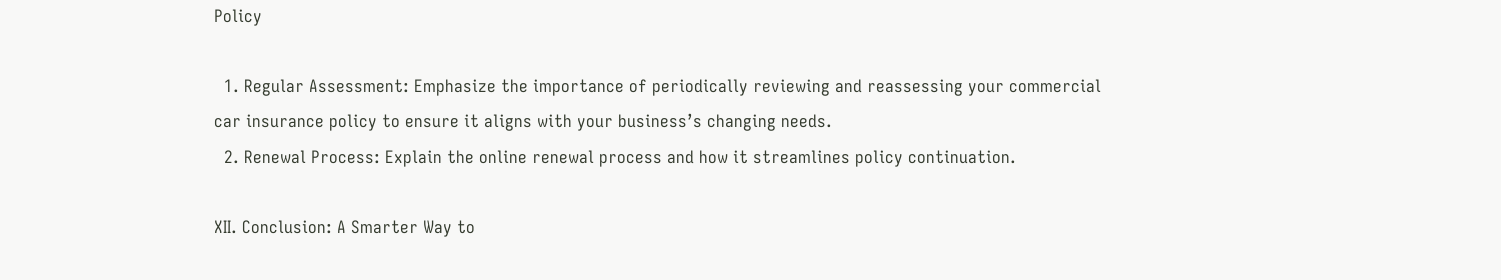Policy

  1. Regular Assessment: Emphasize the importance of periodically reviewing and reassessing your commercial car insurance policy to ensure it aligns with your business’s changing needs.
  2. Renewal Process: Explain the online renewal process and how it streamlines policy continuation.

XII. Conclusion: A Smarter Way to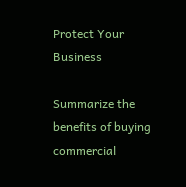Protect Your Business

Summarize the benefits of buying commercial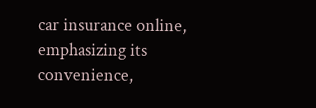car insurance online, emphasizing its convenience,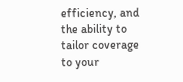efficiency, and the ability to tailor coverage to your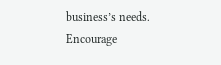business’s needs. Encourage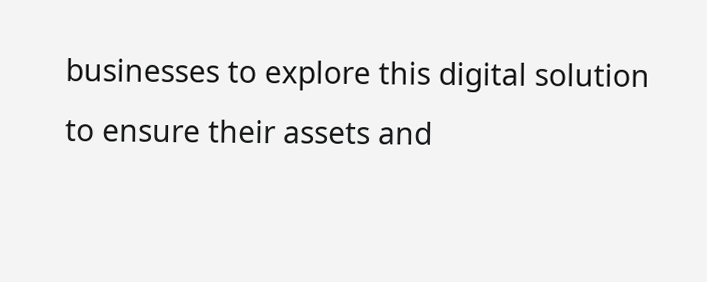businesses to explore this digital solution to ensure their assets and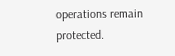operations remain protected.